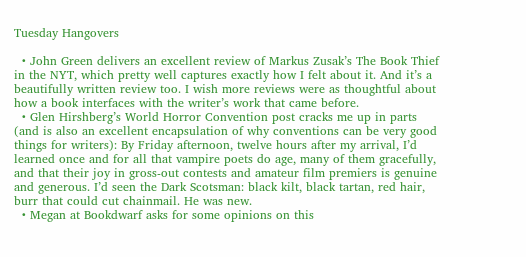Tuesday Hangovers

  • John Green delivers an excellent review of Markus Zusak’s The Book Thief in the NYT, which pretty well captures exactly how I felt about it. And it’s a beautifully written review too. I wish more reviews were as thoughtful about how a book interfaces with the writer’s work that came before.
  • Glen Hirshberg’s World Horror Convention post cracks me up in parts (and is also an excellent encapsulation of why conventions can be very good things for writers): By Friday afternoon, twelve hours after my arrival, I’d learned once and for all that vampire poets do age, many of them gracefully, and that their joy in gross-out contests and amateur film premiers is genuine and generous. I’d seen the Dark Scotsman: black kilt, black tartan, red hair, burr that could cut chainmail. He was new.
  • Megan at Bookdwarf asks for some opinions on this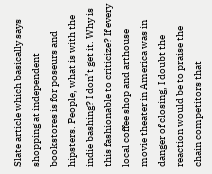Slate article which basically says shopping at independent bookstores is for poseurs and hipsters. People, what is with the indie bashing? I don’t get it. Why is this fashionable to criticize? If every local coffee shop and arthouse movie theater in America was in danger of closing, I doubt the reaction would be to praise the chain competitors that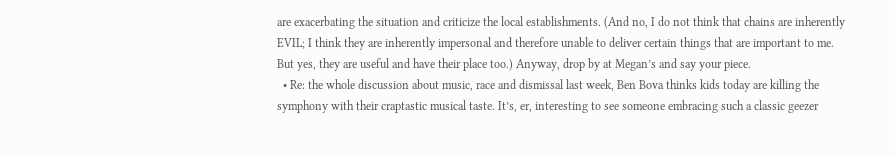are exacerbating the situation and criticize the local establishments. (And no, I do not think that chains are inherently EVIL; I think they are inherently impersonal and therefore unable to deliver certain things that are important to me. But yes, they are useful and have their place too.) Anyway, drop by at Megan’s and say your piece.
  • Re: the whole discussion about music, race and dismissal last week, Ben Bova thinks kids today are killing the symphony with their craptastic musical taste. It’s, er, interesting to see someone embracing such a classic geezer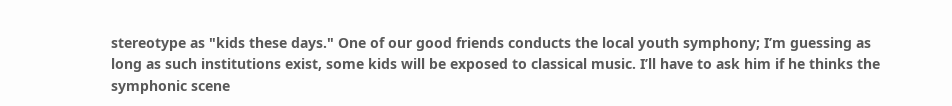stereotype as "kids these days." One of our good friends conducts the local youth symphony; I’m guessing as long as such institutions exist, some kids will be exposed to classical music. I’ll have to ask him if he thinks the symphonic scene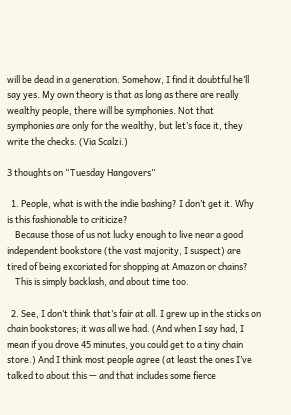will be dead in a generation. Somehow, I find it doubtful he’ll say yes. My own theory is that as long as there are really wealthy people, there will be symphonies. Not that symphonies are only for the wealthy, but let’s face it, they write the checks. (Via Scalzi.)

3 thoughts on “Tuesday Hangovers”

  1. People, what is with the indie bashing? I don’t get it. Why is this fashionable to criticize?
    Because those of us not lucky enough to live near a good independent bookstore (the vast majority, I suspect) are tired of being excoriated for shopping at Amazon or chains?
    This is simply backlash, and about time too.

  2. See, I don’t think that’s fair at all. I grew up in the sticks on chain bookstores; it was all we had. (And when I say had, I mean if you drove 45 minutes, you could get to a tiny chain store.) And I think most people agree (at least the ones I’ve talked to about this — and that includes some fierce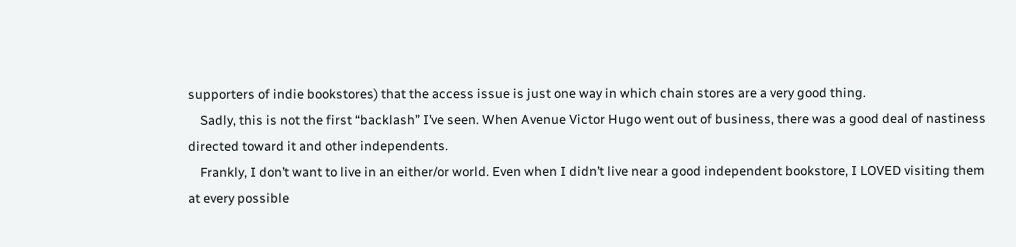supporters of indie bookstores) that the access issue is just one way in which chain stores are a very good thing.
    Sadly, this is not the first “backlash” I’ve seen. When Avenue Victor Hugo went out of business, there was a good deal of nastiness directed toward it and other independents.
    Frankly, I don’t want to live in an either/or world. Even when I didn’t live near a good independent bookstore, I LOVED visiting them at every possible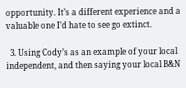opportunity. It’s a different experience and a valuable one I’d hate to see go extinct.

  3. Using Cody’s as an example of your local independent, and then saying your local B&N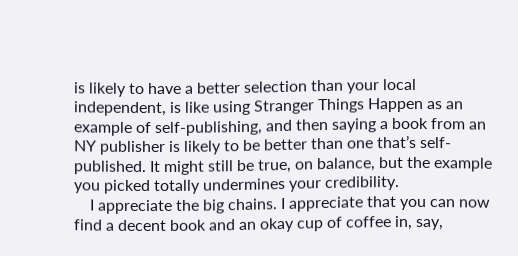is likely to have a better selection than your local independent, is like using Stranger Things Happen as an example of self-publishing, and then saying a book from an NY publisher is likely to be better than one that’s self-published. It might still be true, on balance, but the example you picked totally undermines your credibility.
    I appreciate the big chains. I appreciate that you can now find a decent book and an okay cup of coffee in, say,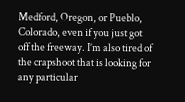Medford, Oregon, or Pueblo, Colorado, even if you just got off the freeway. I’m also tired of the crapshoot that is looking for any particular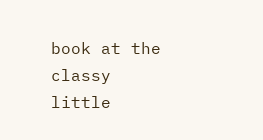book at the classy little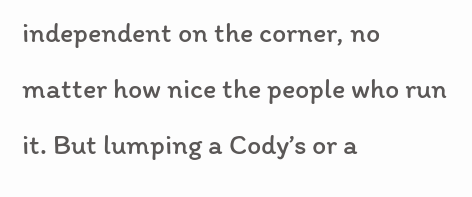independent on the corner, no matter how nice the people who run it. But lumping a Cody’s or a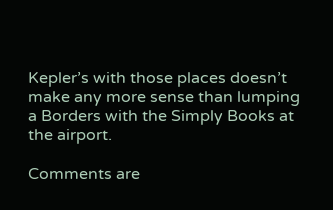Kepler’s with those places doesn’t make any more sense than lumping a Borders with the Simply Books at the airport.

Comments are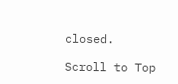closed.

Scroll to Top